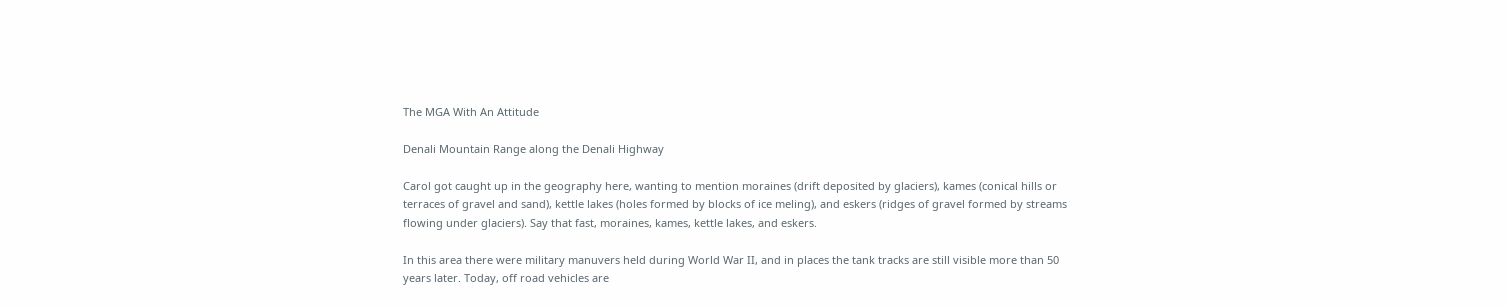The MGA With An Attitude

Denali Mountain Range along the Denali Highway

Carol got caught up in the geography here, wanting to mention moraines (drift deposited by glaciers), kames (conical hills or terraces of gravel and sand), kettle lakes (holes formed by blocks of ice meling), and eskers (ridges of gravel formed by streams flowing under glaciers). Say that fast, moraines, kames, kettle lakes, and eskers.

In this area there were military manuvers held during World War II, and in places the tank tracks are still visible more than 50 years later. Today, off road vehicles are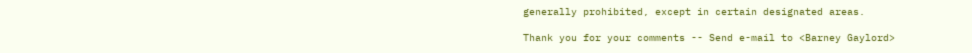generally prohibited, except in certain designated areas.

Thank you for your comments -- Send e-mail to <Barney Gaylord>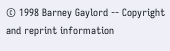© 1998 Barney Gaylord -- Copyright and reprint information